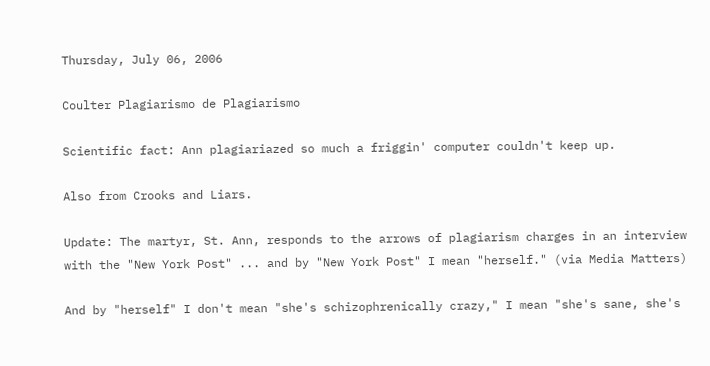Thursday, July 06, 2006

Coulter Plagiarismo de Plagiarismo

Scientific fact: Ann plagiariazed so much a friggin' computer couldn't keep up.

Also from Crooks and Liars.

Update: The martyr, St. Ann, responds to the arrows of plagiarism charges in an interview with the "New York Post" ... and by "New York Post" I mean "herself." (via Media Matters)

And by "herself" I don't mean "she's schizophrenically crazy," I mean "she's sane, she's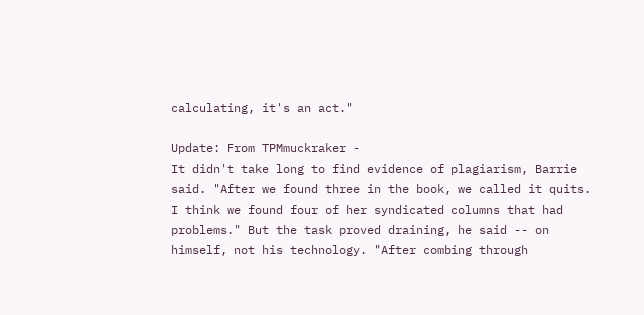calculating, it's an act."

Update: From TPMmuckraker -
It didn't take long to find evidence of plagiarism, Barrie said. "After we found three in the book, we called it quits. I think we found four of her syndicated columns that had problems." But the task proved draining, he said -- on himself, not his technology. "After combing through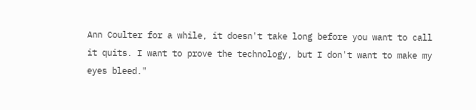Ann Coulter for a while, it doesn't take long before you want to call it quits. I want to prove the technology, but I don't want to make my eyes bleed."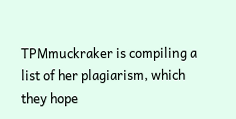TPMmuckraker is compiling a list of her plagiarism, which they hope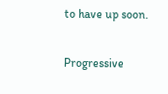to have up soon.

Progressive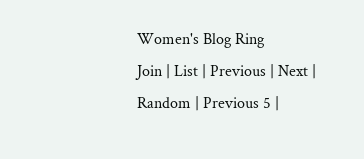Women's Blog Ring
Join | List | Previous | Next | Random | Previous 5 |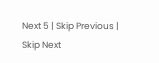Next 5 | Skip Previous | Skip Next